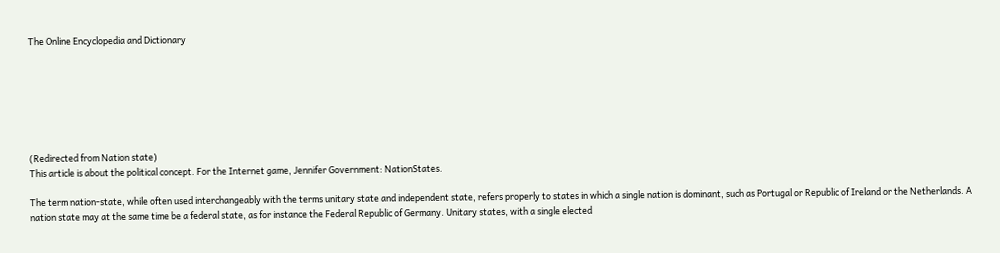The Online Encyclopedia and Dictionary







(Redirected from Nation state)
This article is about the political concept. For the Internet game, Jennifer Government: NationStates.

The term nation-state, while often used interchangeably with the terms unitary state and independent state, refers properly to states in which a single nation is dominant, such as Portugal or Republic of Ireland or the Netherlands. A nation state may at the same time be a federal state, as for instance the Federal Republic of Germany. Unitary states, with a single elected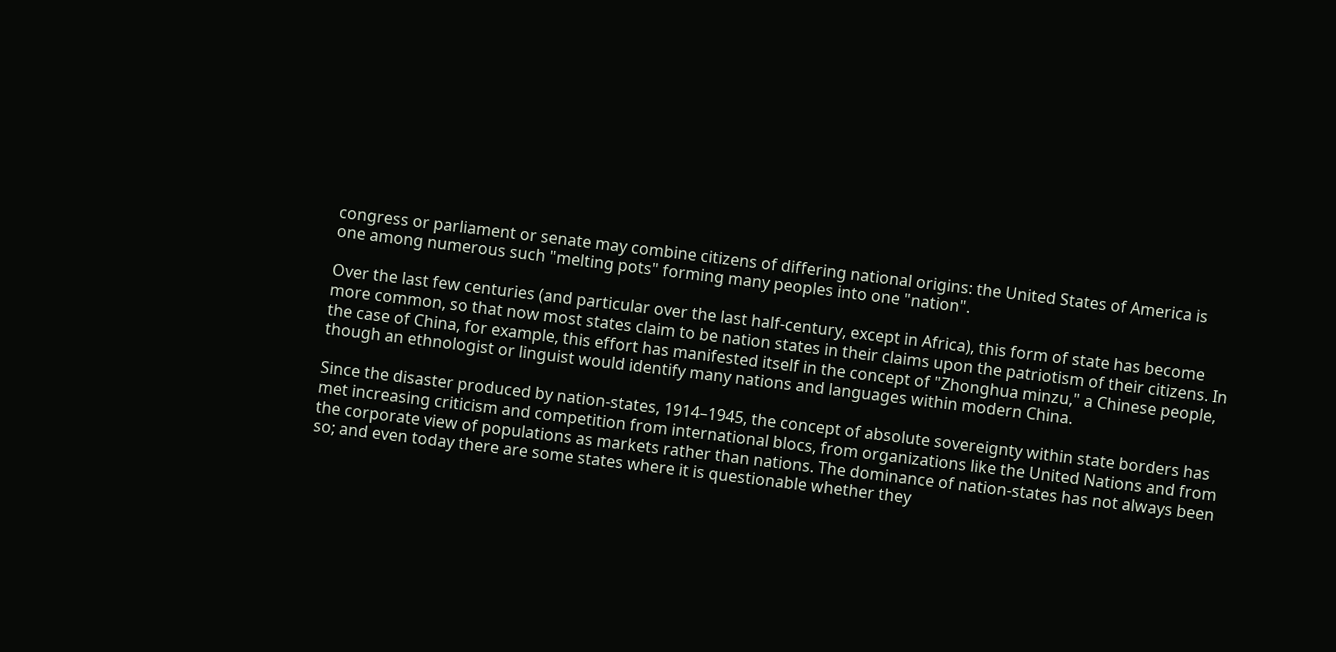congress or parliament or senate may combine citizens of differing national origins: the United States of America is one among numerous such "melting pots" forming many peoples into one "nation".

Over the last few centuries (and particular over the last half-century, except in Africa), this form of state has become more common, so that now most states claim to be nation states in their claims upon the patriotism of their citizens. In the case of China, for example, this effort has manifested itself in the concept of "Zhonghua minzu," a Chinese people, though an ethnologist or linguist would identify many nations and languages within modern China.

Since the disaster produced by nation-states, 1914–1945, the concept of absolute sovereignty within state borders has met increasing criticism and competition from international blocs, from organizations like the United Nations and from the corporate view of populations as markets rather than nations. The dominance of nation-states has not always been so; and even today there are some states where it is questionable whether they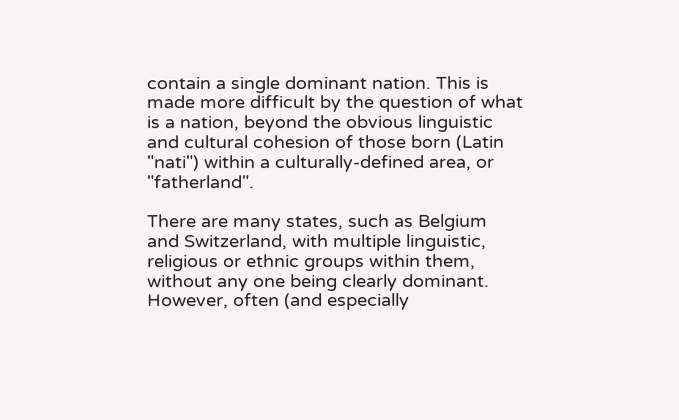contain a single dominant nation. This is made more difficult by the question of what is a nation, beyond the obvious linguistic and cultural cohesion of those born (Latin "nati") within a culturally-defined area, or "fatherland".

There are many states, such as Belgium and Switzerland, with multiple linguistic, religious or ethnic groups within them, without any one being clearly dominant. However, often (and especially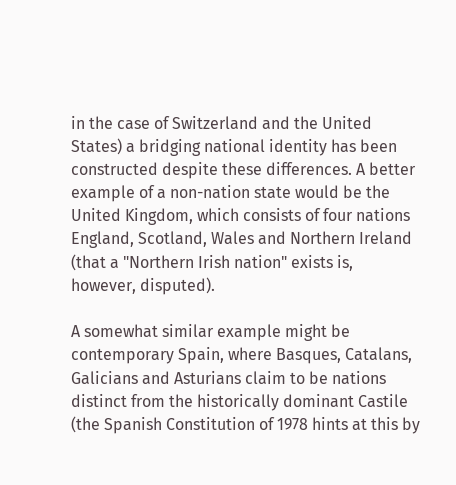in the case of Switzerland and the United States) a bridging national identity has been constructed despite these differences. A better example of a non-nation state would be the United Kingdom, which consists of four nations England, Scotland, Wales and Northern Ireland (that a "Northern Irish nation" exists is, however, disputed).

A somewhat similar example might be contemporary Spain, where Basques, Catalans, Galicians and Asturians claim to be nations distinct from the historically dominant Castile (the Spanish Constitution of 1978 hints at this by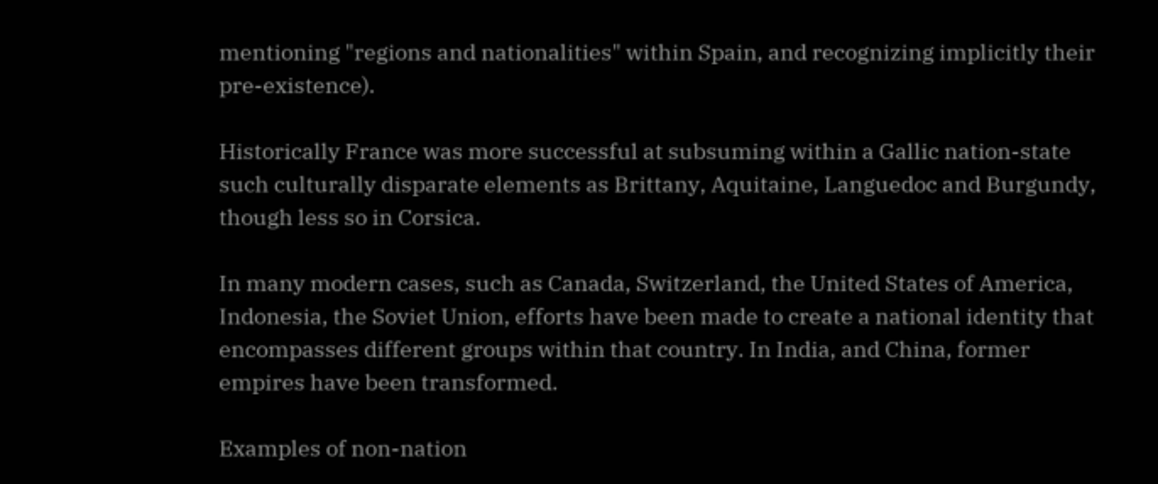mentioning "regions and nationalities" within Spain, and recognizing implicitly their pre-existence).

Historically France was more successful at subsuming within a Gallic nation-state such culturally disparate elements as Brittany, Aquitaine, Languedoc and Burgundy, though less so in Corsica.

In many modern cases, such as Canada, Switzerland, the United States of America, Indonesia, the Soviet Union, efforts have been made to create a national identity that encompasses different groups within that country. In India, and China, former empires have been transformed.

Examples of non-nation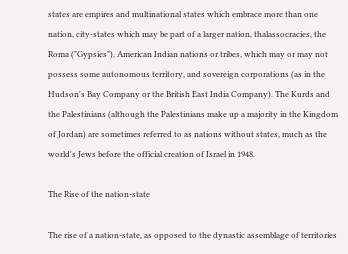states are empires and multinational states which embrace more than one nation, city-states which may be part of a larger nation, thalassocracies, the Roma ("Gypsies"), American Indian nations or tribes, which may or may not possess some autonomous territory, and sovereign corporations (as in the Hudson's Bay Company or the British East India Company). The Kurds and the Palestinians (although the Palestinians make up a majority in the Kingdom of Jordan) are sometimes referred to as nations without states, much as the world's Jews before the official creation of Israel in 1948.

The Rise of the nation-state

The rise of a nation-state, as opposed to the dynastic assemblage of territories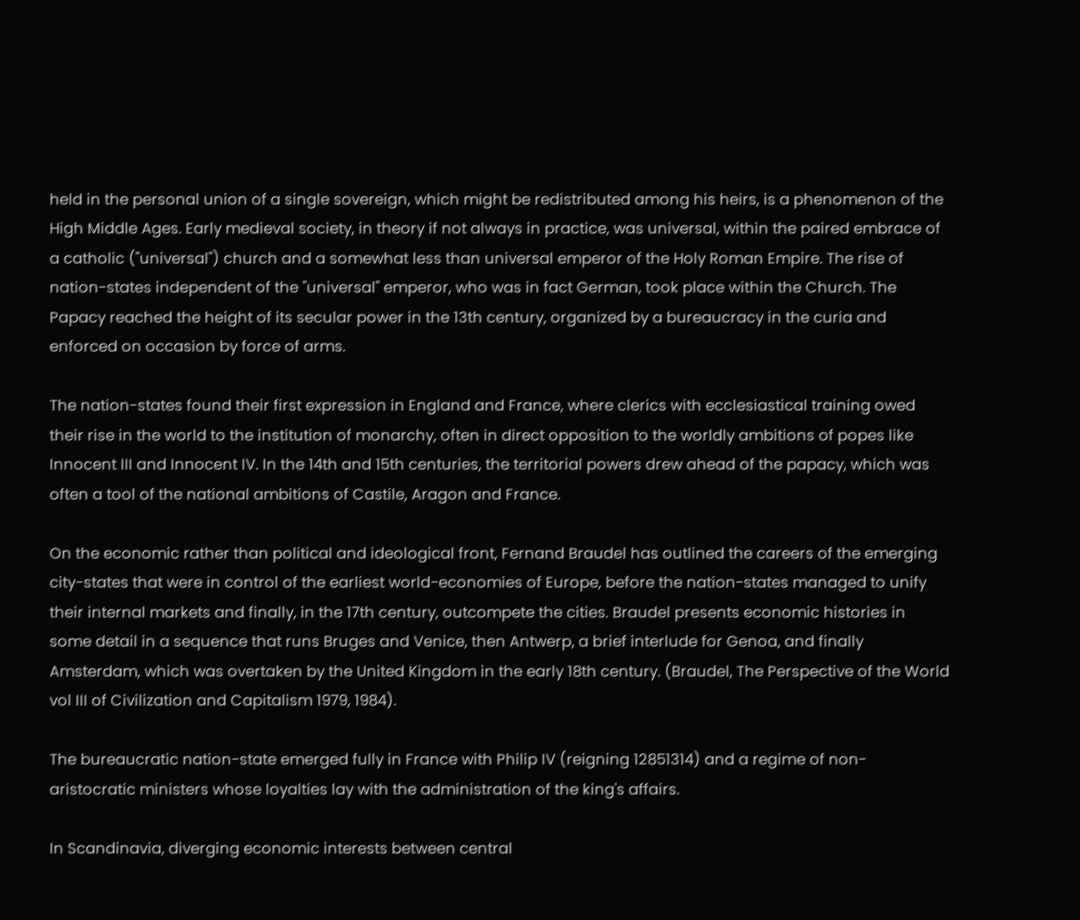held in the personal union of a single sovereign, which might be redistributed among his heirs, is a phenomenon of the High Middle Ages. Early medieval society, in theory if not always in practice, was universal, within the paired embrace of a catholic ("universal") church and a somewhat less than universal emperor of the Holy Roman Empire. The rise of nation-states independent of the "universal" emperor, who was in fact German, took place within the Church. The Papacy reached the height of its secular power in the 13th century, organized by a bureaucracy in the curia and enforced on occasion by force of arms.

The nation-states found their first expression in England and France, where clerics with ecclesiastical training owed their rise in the world to the institution of monarchy, often in direct opposition to the worldly ambitions of popes like Innocent III and Innocent IV. In the 14th and 15th centuries, the territorial powers drew ahead of the papacy, which was often a tool of the national ambitions of Castile, Aragon and France.

On the economic rather than political and ideological front, Fernand Braudel has outlined the careers of the emerging city-states that were in control of the earliest world-economies of Europe, before the nation-states managed to unify their internal markets and finally, in the 17th century, outcompete the cities. Braudel presents economic histories in some detail in a sequence that runs Bruges and Venice, then Antwerp, a brief interlude for Genoa, and finally Amsterdam, which was overtaken by the United Kingdom in the early 18th century. (Braudel, The Perspective of the World vol III of Civilization and Capitalism 1979, 1984).

The bureaucratic nation-state emerged fully in France with Philip IV (reigning 12851314) and a regime of non-aristocratic ministers whose loyalties lay with the administration of the king's affairs.

In Scandinavia, diverging economic interests between central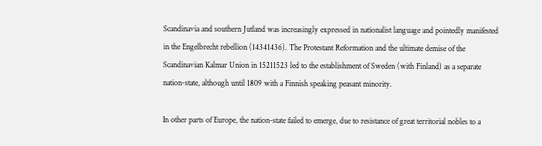Scandinavia and southern Jutland was increasingly expressed in nationalist language and pointedly manifested in the Engelbrecht rebellion (14341436). The Protestant Reformation and the ultimate demise of the Scandinavian Kalmar Union in 15211523 led to the establishment of Sweden (with Finland) as a separate nation-state, although until 1809 with a Finnish speaking peasant minority.

In other parts of Europe, the nation-state failed to emerge, due to resistance of great territorial nobles to a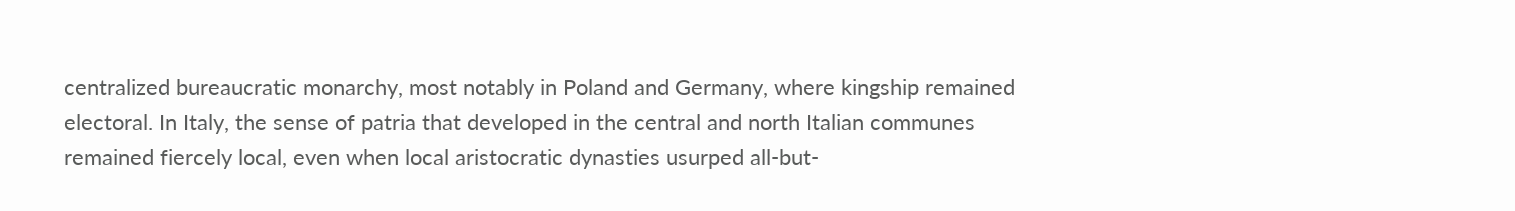centralized bureaucratic monarchy, most notably in Poland and Germany, where kingship remained electoral. In Italy, the sense of patria that developed in the central and north Italian communes remained fiercely local, even when local aristocratic dynasties usurped all-but-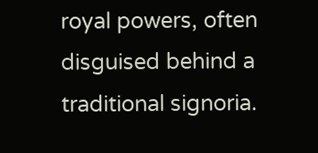royal powers, often disguised behind a traditional signoria.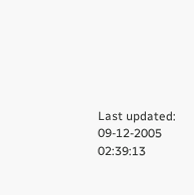Last updated: 09-12-2005 02:39:13